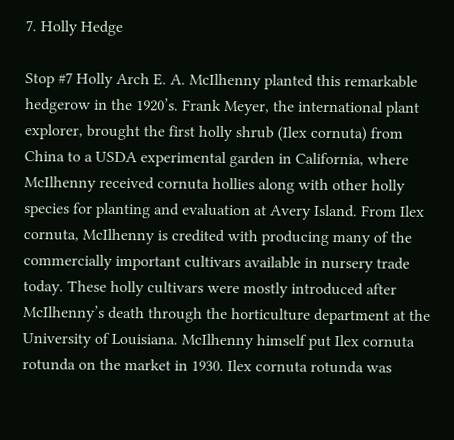7. Holly Hedge

Stop #7 Holly Arch E. A. McIlhenny planted this remarkable hedgerow in the 1920’s. Frank Meyer, the international plant explorer, brought the first holly shrub (Ilex cornuta) from China to a USDA experimental garden in California, where McIlhenny received cornuta hollies along with other holly species for planting and evaluation at Avery Island. From Ilex cornuta, McIlhenny is credited with producing many of the commercially important cultivars available in nursery trade today. These holly cultivars were mostly introduced after McIlhenny’s death through the horticulture department at the University of Louisiana. McIlhenny himself put Ilex cornuta rotunda on the market in 1930. Ilex cornuta rotunda was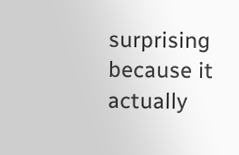surprising because it actually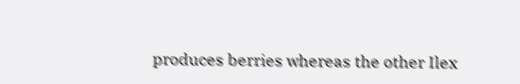produces berries whereas the other Ilex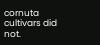cornuta cultivars did not.